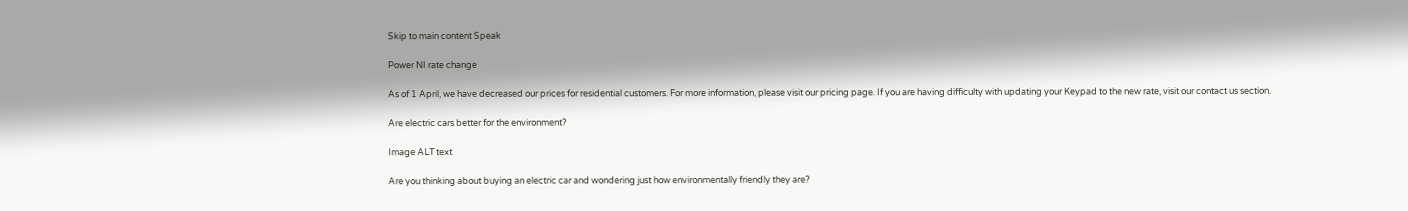Skip to main content Speak

Power NI rate change

As of 1 April, we have decreased our prices for residential customers. For more information, please visit our pricing page. If you are having difficulty with updating your Keypad to the new rate, visit our contact us section.

Are electric cars better for the environment?

Image ALT text

Are you thinking about buying an electric car and wondering just how environmentally friendly they are?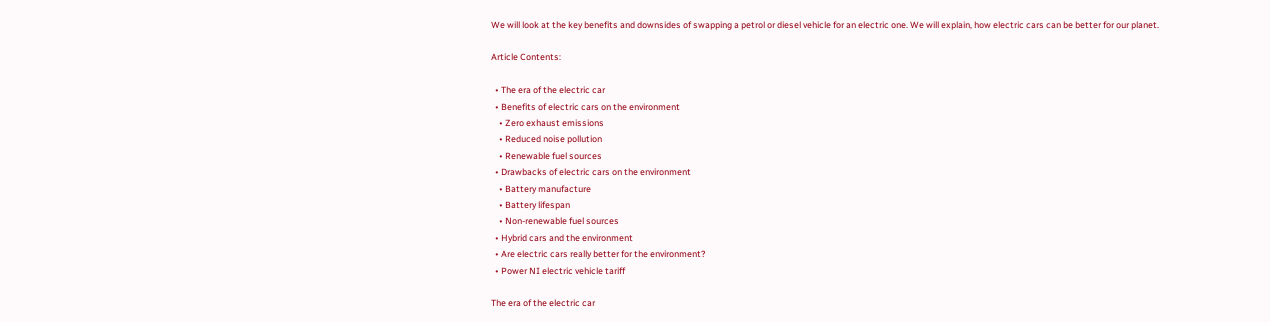We will look at the key benefits and downsides of swapping a petrol or diesel vehicle for an electric one. We will explain, how electric cars can be better for our planet.

Article Contents:

  • The era of the electric car
  • Benefits of electric cars on the environment
    • Zero exhaust emissions
    • Reduced noise pollution
    • Renewable fuel sources
  • Drawbacks of electric cars on the environment
    • Battery manufacture
    • Battery lifespan
    • Non-renewable fuel sources
  • Hybrid cars and the environment
  • Are electric cars really better for the environment?
  • Power NI electric vehicle tariff

The era of the electric car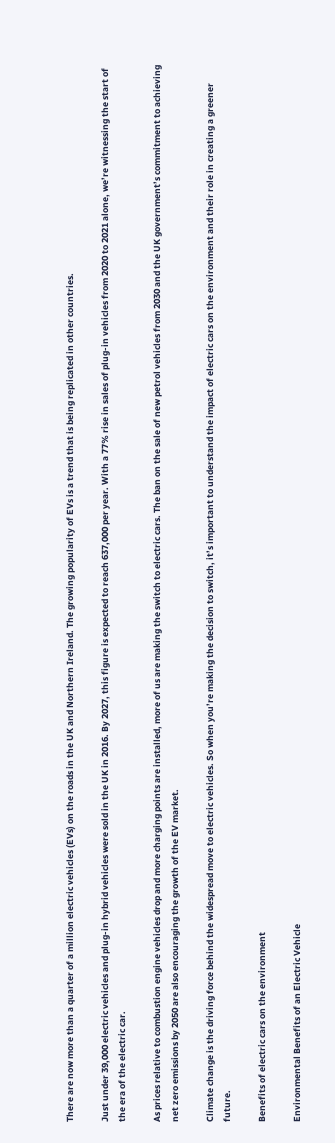There are now more than a quarter of a million electric vehicles (EVs) on the roads in the UK and Northern Ireland. The growing popularity of EVs is a trend that is being replicated in other countries.

Just under 39,000 electric vehicles and plug-in hybrid vehicles were sold in the UK in 2016. By 2027, this figure is expected to reach 637,000 per year. With a 77% rise in sales of plug-in vehicles from 2020 to 2021 alone, we’re witnessing the start of the era of the electric car.

As prices relative to combustion engine vehicles drop and more charging points are installed, more of us are making the switch to electric cars. The ban on the sale of new petrol vehicles from 2030 and the UK government’s commitment to achieving net zero emissions by 2050 are also encouraging the growth of the EV market.

Climate change is the driving force behind the widespread move to electric vehicles. So when you’re making the decision to switch, it’s important to understand the impact of electric cars on the environment and their role in creating a greener future.

Benefits of electric cars on the environment

Environmental Benefits of an Electric Vehicle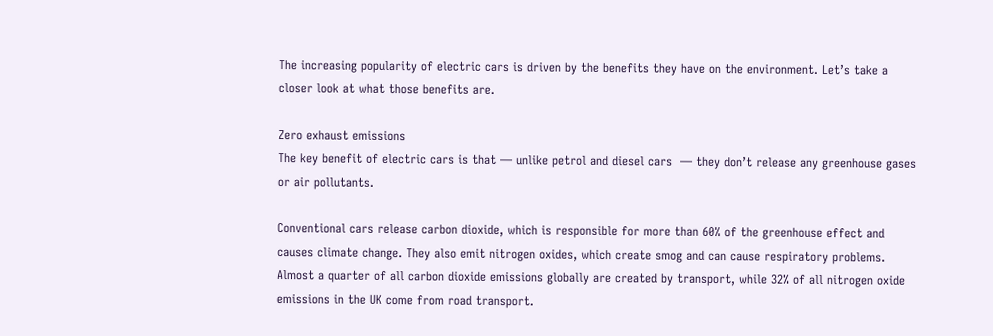The increasing popularity of electric cars is driven by the benefits they have on the environment. Let’s take a closer look at what those benefits are.

Zero exhaust emissions
The key benefit of electric cars is that — unlike petrol and diesel cars  — they don’t release any greenhouse gases or air pollutants.

Conventional cars release carbon dioxide, which is responsible for more than 60% of the greenhouse effect and causes climate change. They also emit nitrogen oxides, which create smog and can cause respiratory problems. Almost a quarter of all carbon dioxide emissions globally are created by transport, while 32% of all nitrogen oxide emissions in the UK come from road transport.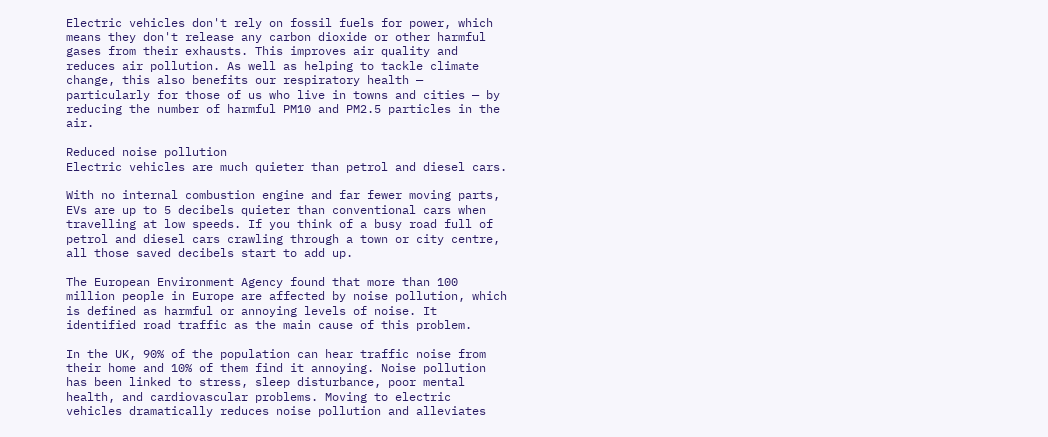Electric vehicles don't rely on fossil fuels for power, which means they don't release any carbon dioxide or other harmful gases from their exhausts. This improves air quality and reduces air pollution. As well as helping to tackle climate change, this also benefits our respiratory health — particularly for those of us who live in towns and cities — by reducing the number of harmful PM10 and PM2.5 particles in the air.

Reduced noise pollution
Electric vehicles are much quieter than petrol and diesel cars.

With no internal combustion engine and far fewer moving parts, EVs are up to 5 decibels quieter than conventional cars when travelling at low speeds. If you think of a busy road full of petrol and diesel cars crawling through a town or city centre, all those saved decibels start to add up.

The European Environment Agency found that more than 100 million people in Europe are affected by noise pollution, which is defined as harmful or annoying levels of noise. It identified road traffic as the main cause of this problem.

In the UK, 90% of the population can hear traffic noise from their home and 10% of them find it annoying. Noise pollution has been linked to stress, sleep disturbance, poor mental health, and cardiovascular problems. Moving to electric vehicles dramatically reduces noise pollution and alleviates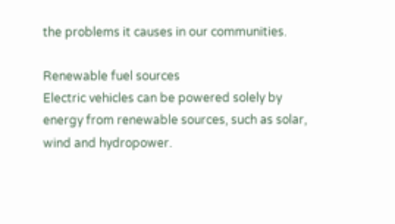the problems it causes in our communities.

Renewable fuel sources
Electric vehicles can be powered solely by energy from renewable sources, such as solar, wind and hydropower.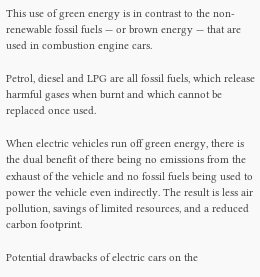This use of green energy is in contrast to the non-renewable fossil fuels — or brown energy — that are used in combustion engine cars.

Petrol, diesel and LPG are all fossil fuels, which release harmful gases when burnt and which cannot be replaced once used.

When electric vehicles run off green energy, there is the dual benefit of there being no emissions from the exhaust of the vehicle and no fossil fuels being used to power the vehicle even indirectly. The result is less air pollution, savings of limited resources, and a reduced carbon footprint.

Potential drawbacks of electric cars on the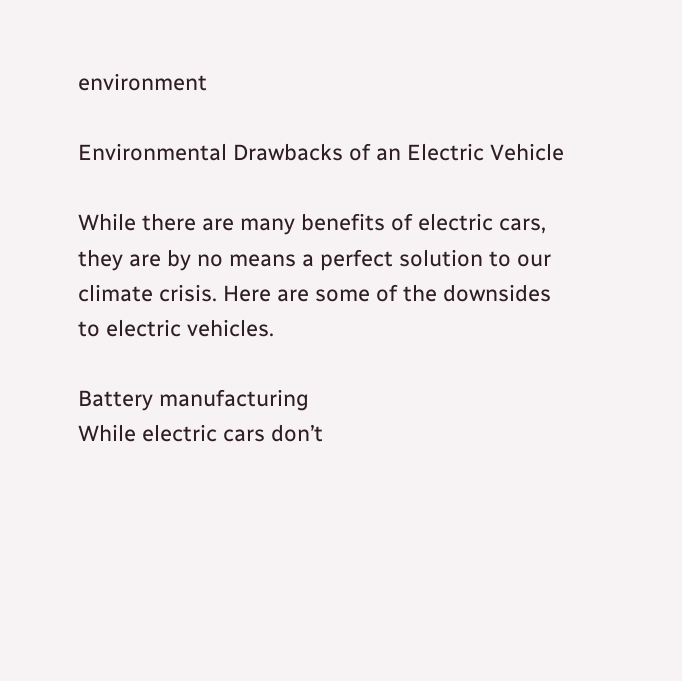environment

Environmental Drawbacks of an Electric Vehicle

While there are many benefits of electric cars, they are by no means a perfect solution to our climate crisis. Here are some of the downsides to electric vehicles.

Battery manufacturing
While electric cars don’t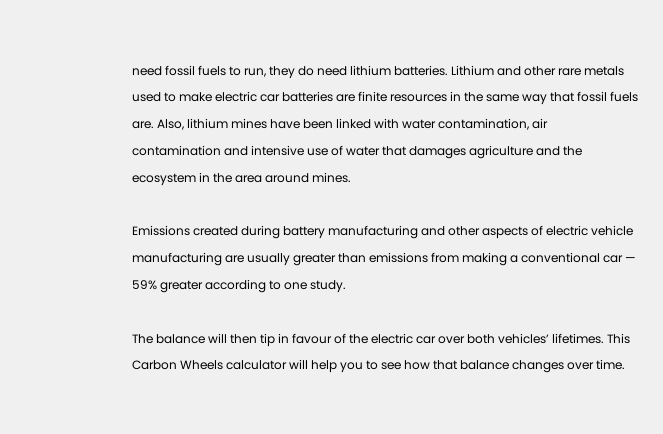need fossil fuels to run, they do need lithium batteries. Lithium and other rare metals used to make electric car batteries are finite resources in the same way that fossil fuels are. Also, lithium mines have been linked with water contamination, air contamination and intensive use of water that damages agriculture and the ecosystem in the area around mines.

Emissions created during battery manufacturing and other aspects of electric vehicle manufacturing are usually greater than emissions from making a conventional car — 59% greater according to one study.

The balance will then tip in favour of the electric car over both vehicles’ lifetimes. This Carbon Wheels calculator will help you to see how that balance changes over time.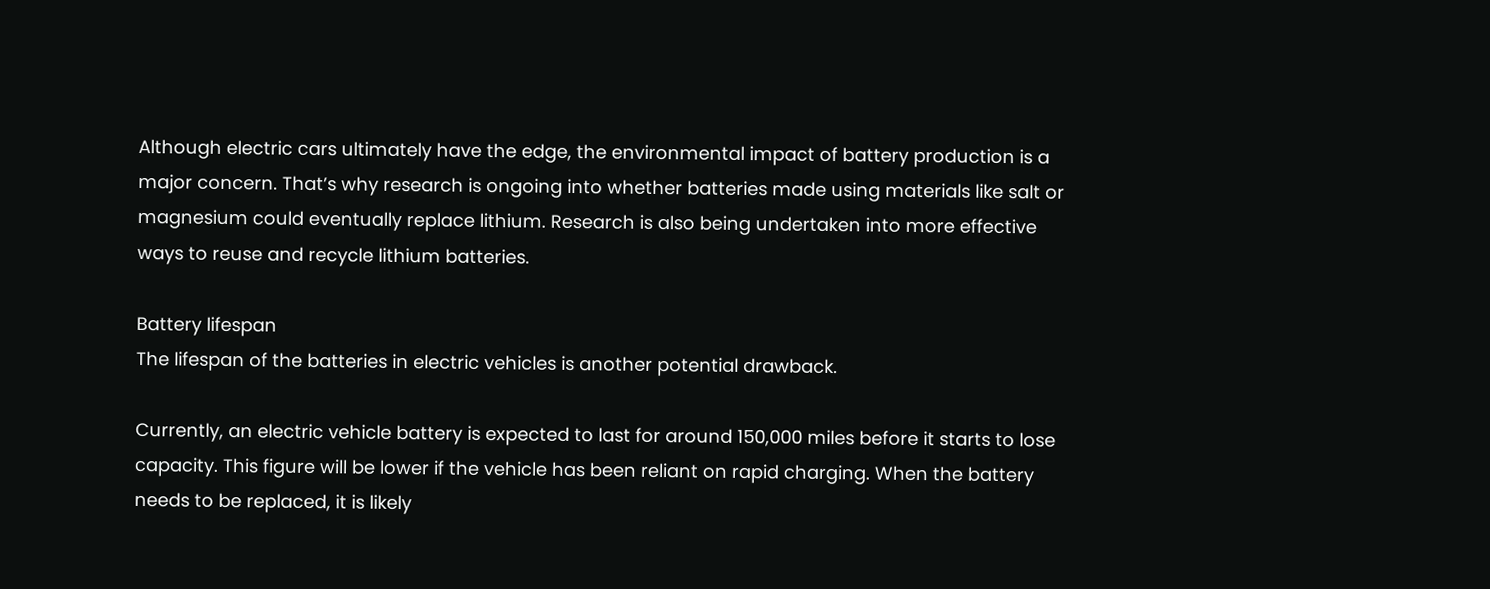Although electric cars ultimately have the edge, the environmental impact of battery production is a major concern. That’s why research is ongoing into whether batteries made using materials like salt or magnesium could eventually replace lithium. Research is also being undertaken into more effective ways to reuse and recycle lithium batteries.

Battery lifespan
The lifespan of the batteries in electric vehicles is another potential drawback.

Currently, an electric vehicle battery is expected to last for around 150,000 miles before it starts to lose capacity. This figure will be lower if the vehicle has been reliant on rapid charging. When the battery needs to be replaced, it is likely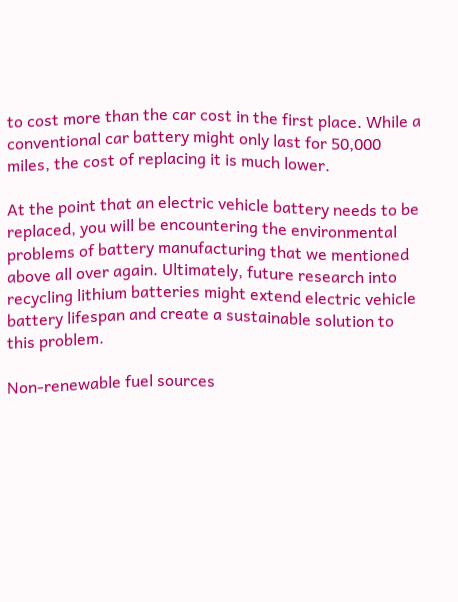to cost more than the car cost in the first place. While a conventional car battery might only last for 50,000 miles, the cost of replacing it is much lower.

At the point that an electric vehicle battery needs to be replaced, you will be encountering the environmental problems of battery manufacturing that we mentioned above all over again. Ultimately, future research into recycling lithium batteries might extend electric vehicle battery lifespan and create a sustainable solution to this problem.

Non-renewable fuel sources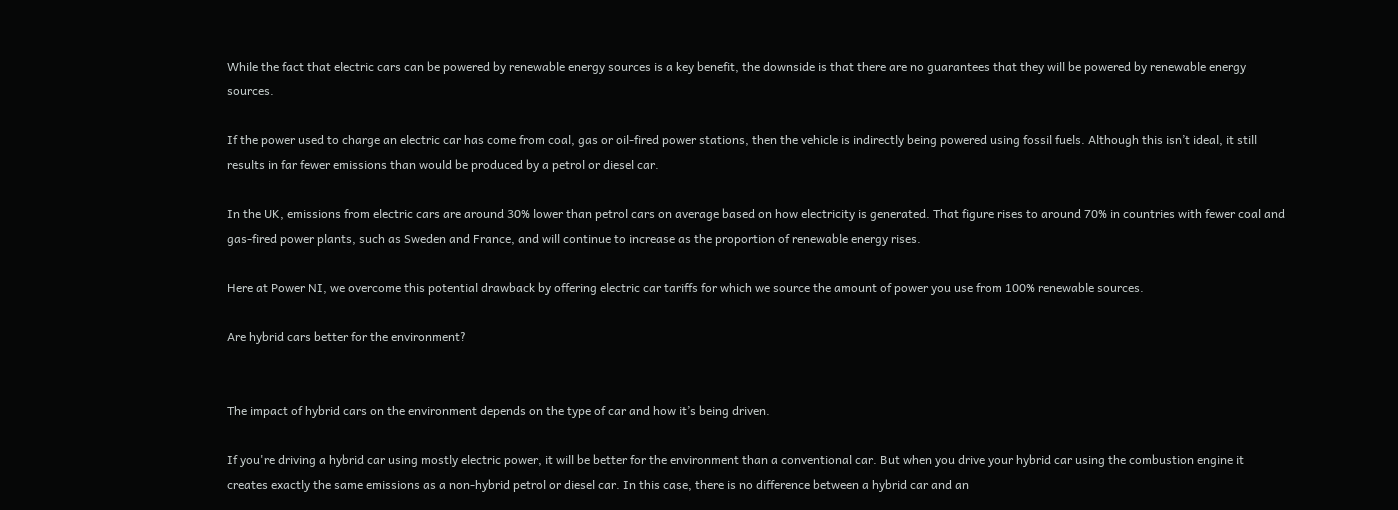While the fact that electric cars can be powered by renewable energy sources is a key benefit, the downside is that there are no guarantees that they will be powered by renewable energy sources.

If the power used to charge an electric car has come from coal, gas or oil-fired power stations, then the vehicle is indirectly being powered using fossil fuels. Although this isn’t ideal, it still results in far fewer emissions than would be produced by a petrol or diesel car.

In the UK, emissions from electric cars are around 30% lower than petrol cars on average based on how electricity is generated. That figure rises to around 70% in countries with fewer coal and gas-fired power plants, such as Sweden and France, and will continue to increase as the proportion of renewable energy rises.

Here at Power NI, we overcome this potential drawback by offering electric car tariffs for which we source the amount of power you use from 100% renewable sources.

Are hybrid cars better for the environment?


The impact of hybrid cars on the environment depends on the type of car and how it’s being driven.

If you're driving a hybrid car using mostly electric power, it will be better for the environment than a conventional car. But when you drive your hybrid car using the combustion engine it creates exactly the same emissions as a non-hybrid petrol or diesel car. In this case, there is no difference between a hybrid car and an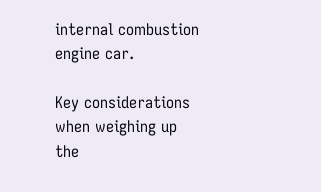internal combustion engine car.

Key considerations when weighing up the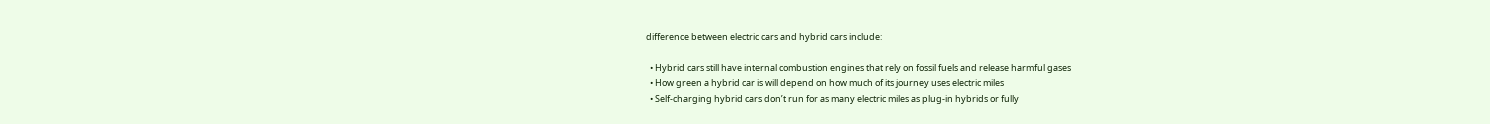difference between electric cars and hybrid cars include:

  • Hybrid cars still have internal combustion engines that rely on fossil fuels and release harmful gases
  • How green a hybrid car is will depend on how much of its journey uses electric miles
  • Self-charging hybrid cars don’t run for as many electric miles as plug-in hybrids or fully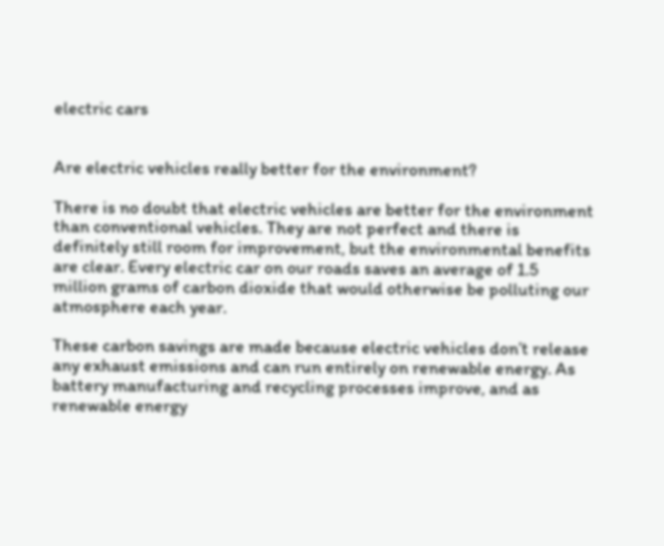electric cars


Are electric vehicles really better for the environment?

There is no doubt that electric vehicles are better for the environment than conventional vehicles. They are not perfect and there is definitely still room for improvement, but the environmental benefits are clear. Every electric car on our roads saves an average of 1.5 million grams of carbon dioxide that would otherwise be polluting our atmosphere each year.

These carbon savings are made because electric vehicles don’t release any exhaust emissions and can run entirely on renewable energy. As battery manufacturing and recycling processes improve, and as renewable energy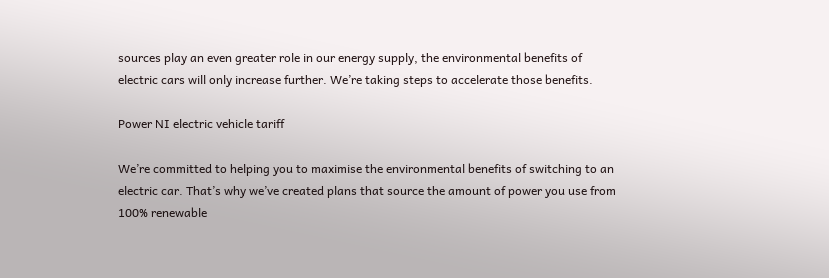sources play an even greater role in our energy supply, the environmental benefits of electric cars will only increase further. We’re taking steps to accelerate those benefits.

Power NI electric vehicle tariff

We’re committed to helping you to maximise the environmental benefits of switching to an electric car. That’s why we’ve created plans that source the amount of power you use from 100% renewable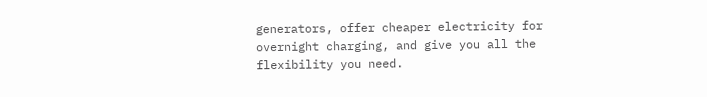generators, offer cheaper electricity for overnight charging, and give you all the flexibility you need.